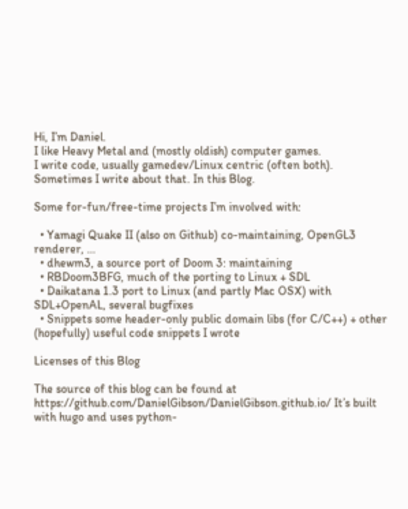Hi, I’m Daniel.
I like Heavy Metal and (mostly oldish) computer games.
I write code, usually gamedev/Linux centric (often both). Sometimes I write about that. In this Blog.

Some for-fun/free-time projects I’m involved with:

  • Yamagi Quake II (also on Github) co-maintaining, OpenGL3 renderer, …
  • dhewm3, a source port of Doom 3: maintaining
  • RBDoom3BFG, much of the porting to Linux + SDL
  • Daikatana 1.3 port to Linux (and partly Mac OSX) with SDL+OpenAL, several bugfixes
  • Snippets some header-only public domain libs (for C/C++) + other (hopefully) useful code snippets I wrote

Licenses of this Blog

The source of this blog can be found at https://github.com/DanielGibson/DanielGibson.github.io/ It’s built with hugo and uses python-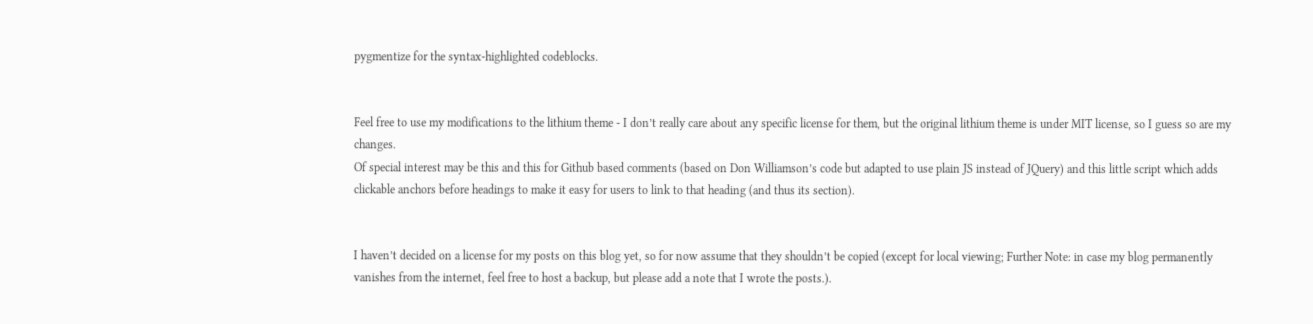pygmentize for the syntax-highlighted codeblocks.


Feel free to use my modifications to the lithium theme - I don’t really care about any specific license for them, but the original lithium theme is under MIT license, so I guess so are my changes.
Of special interest may be this and this for Github based comments (based on Don Williamson’s code but adapted to use plain JS instead of JQuery) and this little script which adds clickable anchors before headings to make it easy for users to link to that heading (and thus its section).


I haven’t decided on a license for my posts on this blog yet, so for now assume that they shouldn’t be copied (except for local viewing; Further Note: in case my blog permanently vanishes from the internet, feel free to host a backup, but please add a note that I wrote the posts.).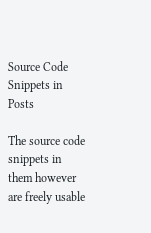Source Code Snippets in Posts

The source code snippets in them however are freely usable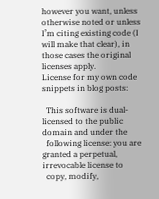however you want, unless otherwise noted or unless I’m citing existing code (I will make that clear), in those cases the original licenses apply.
License for my own code snippets in blog posts:

  This software is dual-licensed to the public domain and under the
  following license: you are granted a perpetual, irrevocable license to
  copy, modify,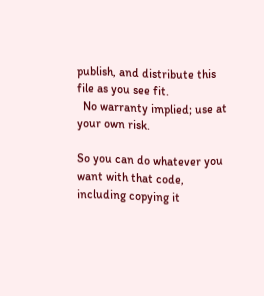publish, and distribute this file as you see fit.
  No warranty implied; use at your own risk.

So you can do whatever you want with that code, including copying it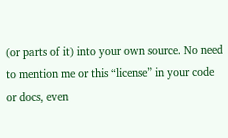(or parts of it) into your own source. No need to mention me or this “license” in your code or docs, even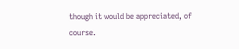though it would be appreciated, of course.